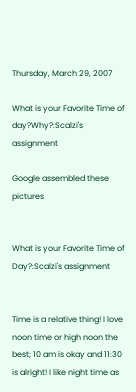Thursday, March 29, 2007

What is your Favorite Time of day?Why?:Scalzi's assignment

Google assembled these pictures


What is your Favorite Time of Day?:Scalzi's assignment


Time is a relative thing! I love noon time or high noon the best; 10 am is okay and 11:30 is alright! I like night time as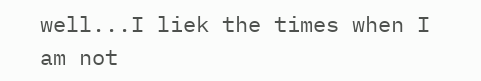well...I liek the times when I am not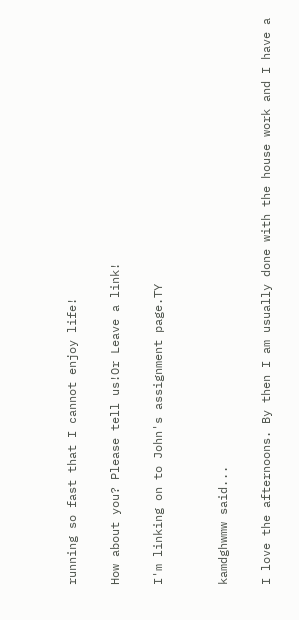running so fast that I cannot enjoy life!

How about you? Please tell us!Or Leave a link!

I'm linking on to John's assignment page.TY


kamdghwmw said...

I love the afternoons. By then I am usually done with the house work and I have a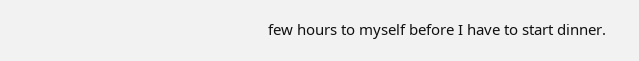few hours to myself before I have to start dinner.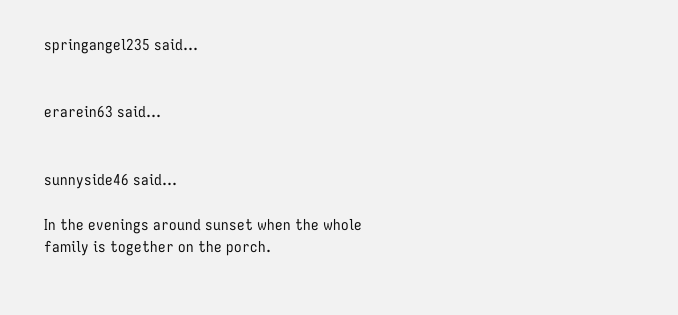springangel235 said...


erarein63 said...


sunnyside46 said...

In the evenings around sunset when the whole family is together on the porch.